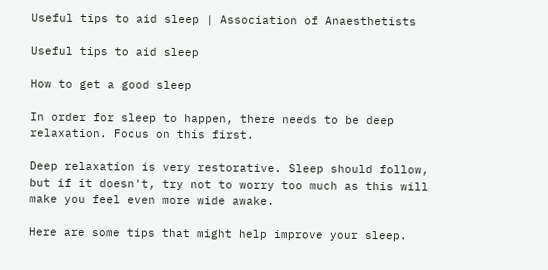Useful tips to aid sleep | Association of Anaesthetists

Useful tips to aid sleep

How to get a good sleep

In order for sleep to happen, there needs to be deep relaxation. Focus on this first.

Deep relaxation is very restorative. Sleep should follow, but if it doesn't, try not to worry too much as this will make you feel even more wide awake.

Here are some tips that might help improve your sleep.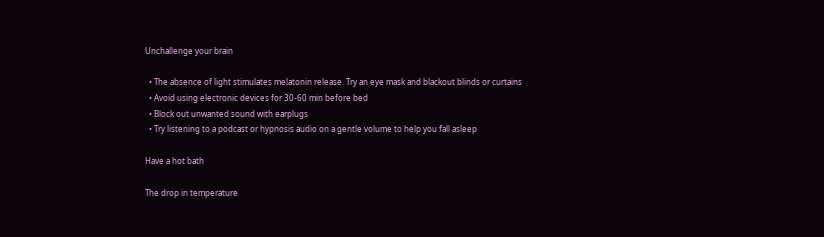Unchallenge your brain

  • The absence of light stimulates melatonin release. Try an eye mask and blackout blinds or curtains
  • Avoid using electronic devices for 30-60 min before bed
  • Block out unwanted sound with earplugs
  • Try listening to a podcast or hypnosis audio on a gentle volume to help you fall asleep

Have a hot bath

The drop in temperature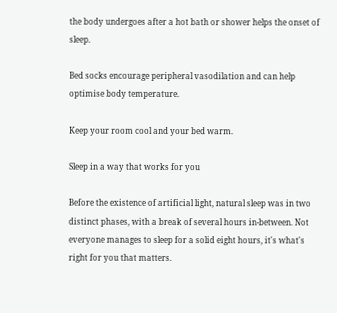the body undergoes after a hot bath or shower helps the onset of sleep.

Bed socks encourage peripheral vasodilation and can help optimise body temperature.

Keep your room cool and your bed warm.

Sleep in a way that works for you

Before the existence of artificial light, natural sleep was in two distinct phases, with a break of several hours in-between. Not everyone manages to sleep for a solid eight hours, it's what's right for you that matters.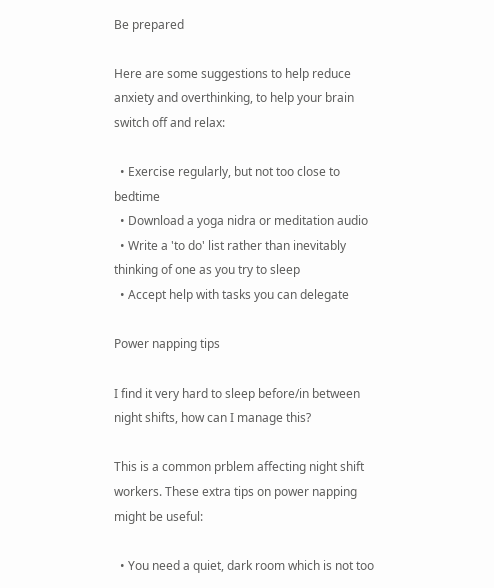Be prepared

Here are some suggestions to help reduce anxiety and overthinking, to help your brain switch off and relax:

  • Exercise regularly, but not too close to bedtime
  • Download a yoga nidra or meditation audio
  • Write a 'to do' list rather than inevitably thinking of one as you try to sleep
  • Accept help with tasks you can delegate

Power napping tips

I find it very hard to sleep before/in between night shifts, how can I manage this?

This is a common prblem affecting night shift workers. These extra tips on power napping might be useful:

  • You need a quiet, dark room which is not too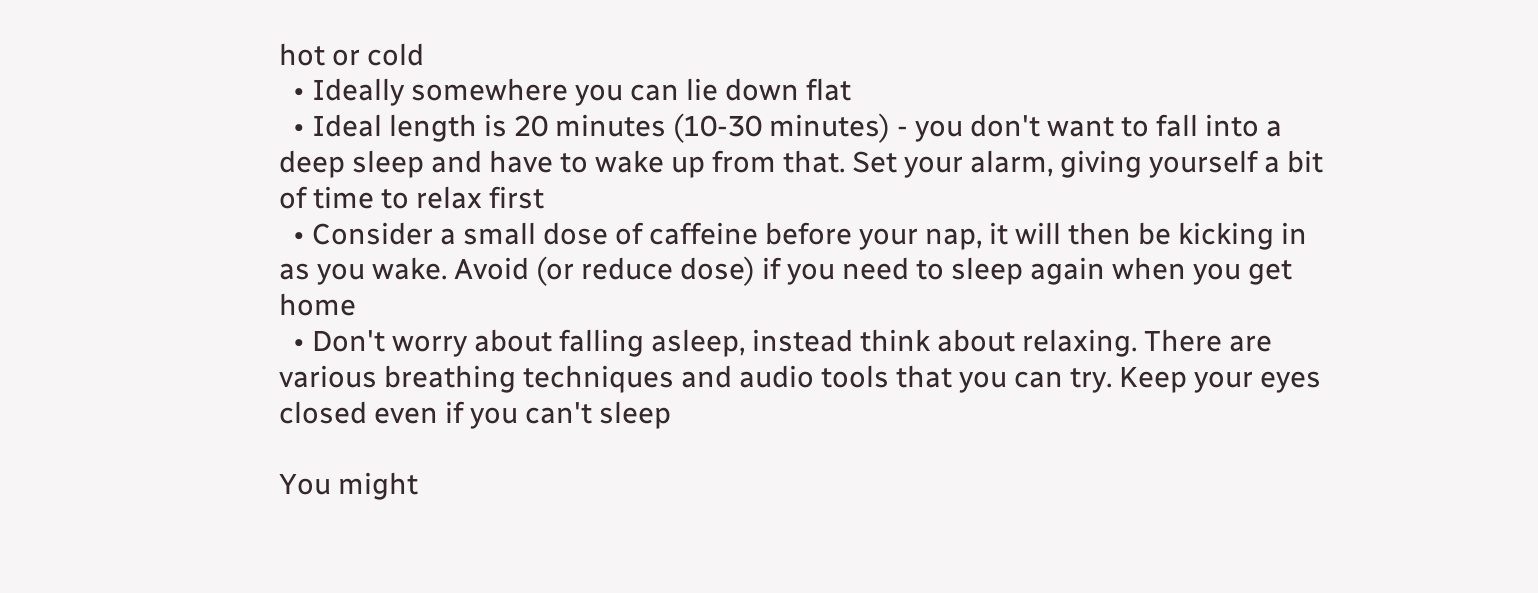hot or cold
  • Ideally somewhere you can lie down flat
  • Ideal length is 20 minutes (10-30 minutes) - you don't want to fall into a deep sleep and have to wake up from that. Set your alarm, giving yourself a bit of time to relax first
  • Consider a small dose of caffeine before your nap, it will then be kicking in as you wake. Avoid (or reduce dose) if you need to sleep again when you get home
  • Don't worry about falling asleep, instead think about relaxing. There are various breathing techniques and audio tools that you can try. Keep your eyes closed even if you can't sleep

You might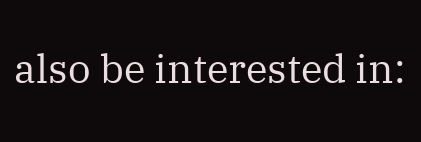also be interested in: